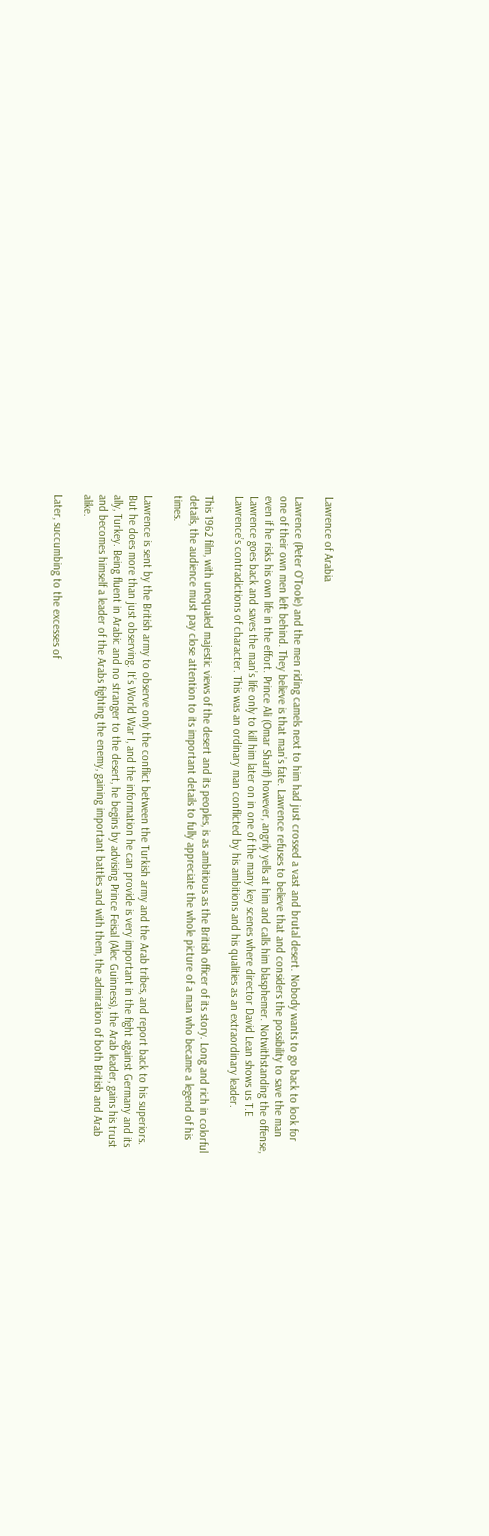Lawrence of Arabia

Lawrence (Peter O’Toole) and the men riding camels next to him had just crossed a vast and brutal desert. Nobody wants to go back to look for one of their own men left behind. They believe is that man’s fate. Lawrence refuses to believe that and considers the possibility to save the man even if he risks his own life in the effort. Prince Ali (Omar Sharif) however, angrily yells at him and calls him blasphemer. Notwithstanding the offense, Lawrence goes back and saves the man’s life only to kill him later on in one of the many key scenes where director David Lean shows us T.E Lawrence’s contradictions of character. This was an ordinary man conflicted by his ambitions and his qualities as an extraordinary leader.

This 1962 film, with unequaled majestic views of the desert and its peoples, is as ambitious as the British officer of its story. Long and rich in colorful details, the audience must pay close attention to its important details to fully appreciate the whole picture of a man who became a legend of his times.

Lawrence is sent by the British army to observe only the conflict between the Turkish army and the Arab tribes, and report back to his superiors. But he does more than just observing. It’s World War I, and the information he can provide is very important in the fight against Germany and its ally, Turkey. Being fluent in Arabic and no stranger to the desert, he begins by advising Prince Feisal (Alec Guinness), the Arab leader, gains his trust and becomes himself a leader of the Arabs fighting the enemy, gaining important battles and with them, the admiration of both British and Arab alike.

Later, succumbing to the excesses of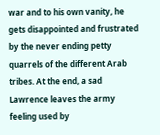war and to his own vanity, he gets disappointed and frustrated by the never ending petty quarrels of the different Arab tribes. At the end, a sad Lawrence leaves the army feeling used by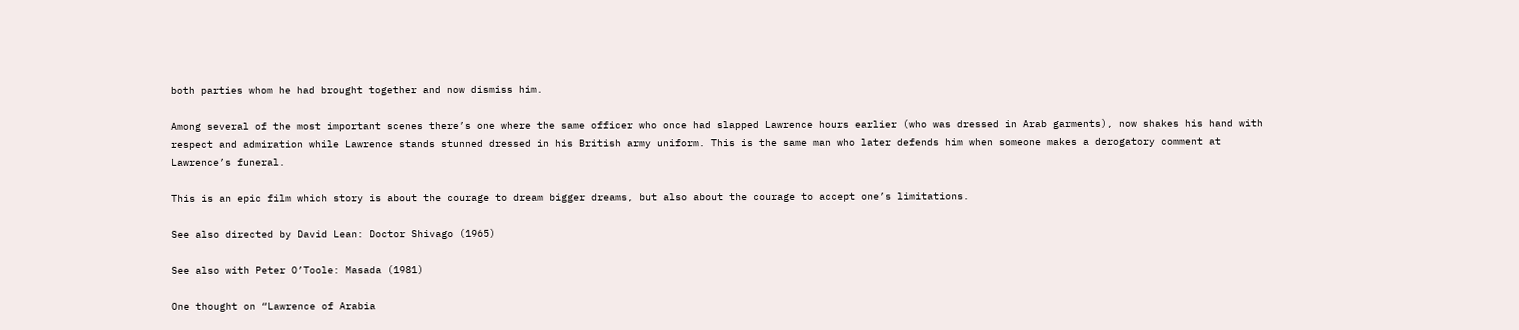both parties whom he had brought together and now dismiss him.

Among several of the most important scenes there’s one where the same officer who once had slapped Lawrence hours earlier (who was dressed in Arab garments), now shakes his hand with respect and admiration while Lawrence stands stunned dressed in his British army uniform. This is the same man who later defends him when someone makes a derogatory comment at Lawrence’s funeral.

This is an epic film which story is about the courage to dream bigger dreams, but also about the courage to accept one’s limitations.

See also directed by David Lean: Doctor Shivago (1965)

See also with Peter O’Toole: Masada (1981)

One thought on “Lawrence of Arabia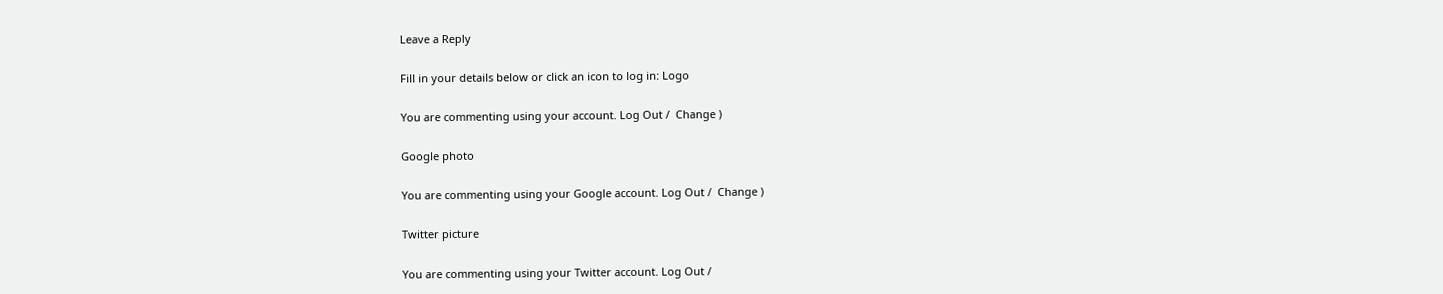Leave a Reply

Fill in your details below or click an icon to log in: Logo

You are commenting using your account. Log Out /  Change )

Google photo

You are commenting using your Google account. Log Out /  Change )

Twitter picture

You are commenting using your Twitter account. Log Out /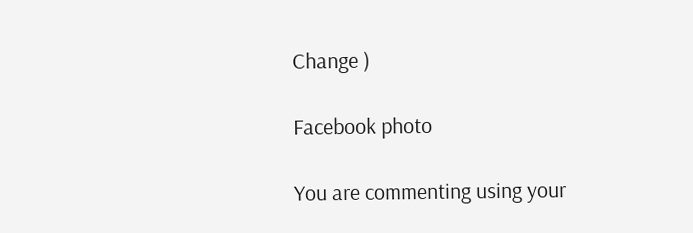Change )

Facebook photo

You are commenting using your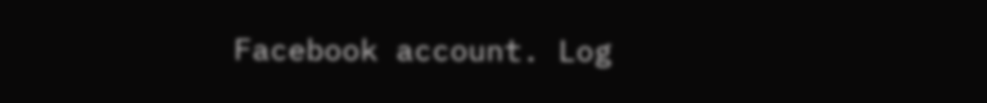Facebook account. Log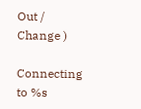Out /  Change )

Connecting to %s